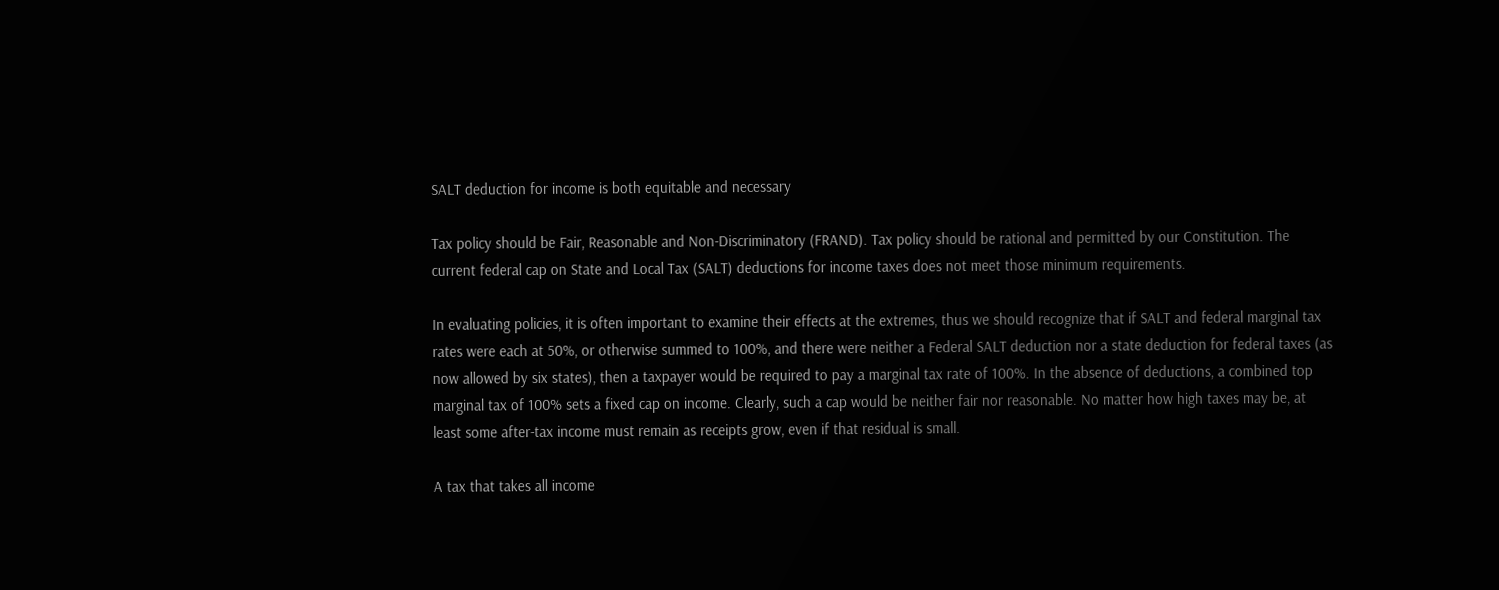SALT deduction for income is both equitable and necessary

Tax policy should be Fair, Reasonable and Non-Discriminatory (FRAND). Tax policy should be rational and permitted by our Constitution. The current federal cap on State and Local Tax (SALT) deductions for income taxes does not meet those minimum requirements.

In evaluating policies, it is often important to examine their effects at the extremes, thus we should recognize that if SALT and federal marginal tax rates were each at 50%, or otherwise summed to 100%, and there were neither a Federal SALT deduction nor a state deduction for federal taxes (as now allowed by six states), then a taxpayer would be required to pay a marginal tax rate of 100%. In the absence of deductions, a combined top marginal tax of 100% sets a fixed cap on income. Clearly, such a cap would be neither fair nor reasonable. No matter how high taxes may be, at least some after-tax income must remain as receipts grow, even if that residual is small.

A tax that takes all income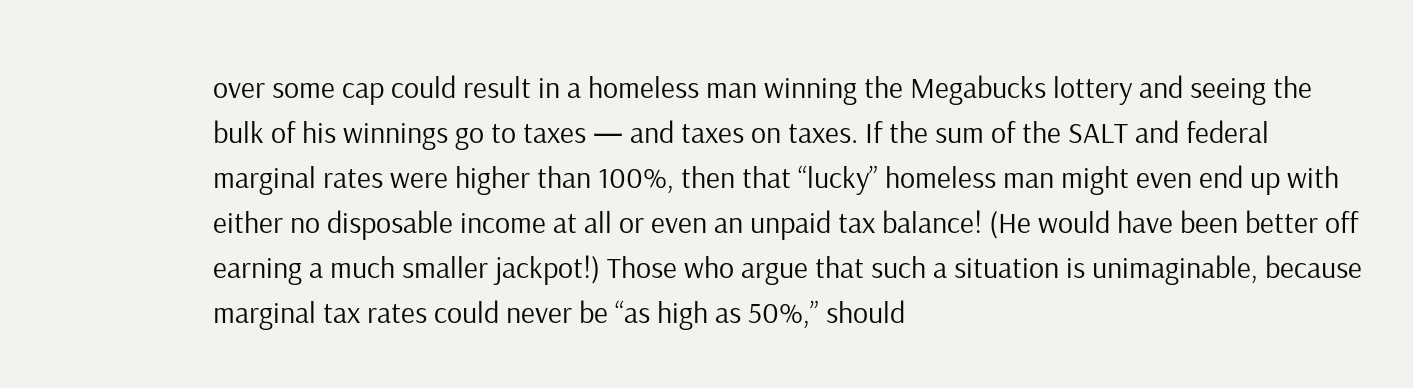over some cap could result in a homeless man winning the Megabucks lottery and seeing the bulk of his winnings go to taxes — and taxes on taxes. If the sum of the SALT and federal marginal rates were higher than 100%, then that “lucky” homeless man might even end up with either no disposable income at all or even an unpaid tax balance! (He would have been better off earning a much smaller jackpot!) Those who argue that such a situation is unimaginable, because marginal tax rates could never be “as high as 50%,” should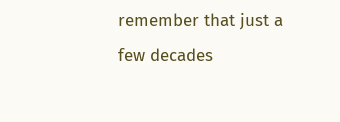remember that just a few decades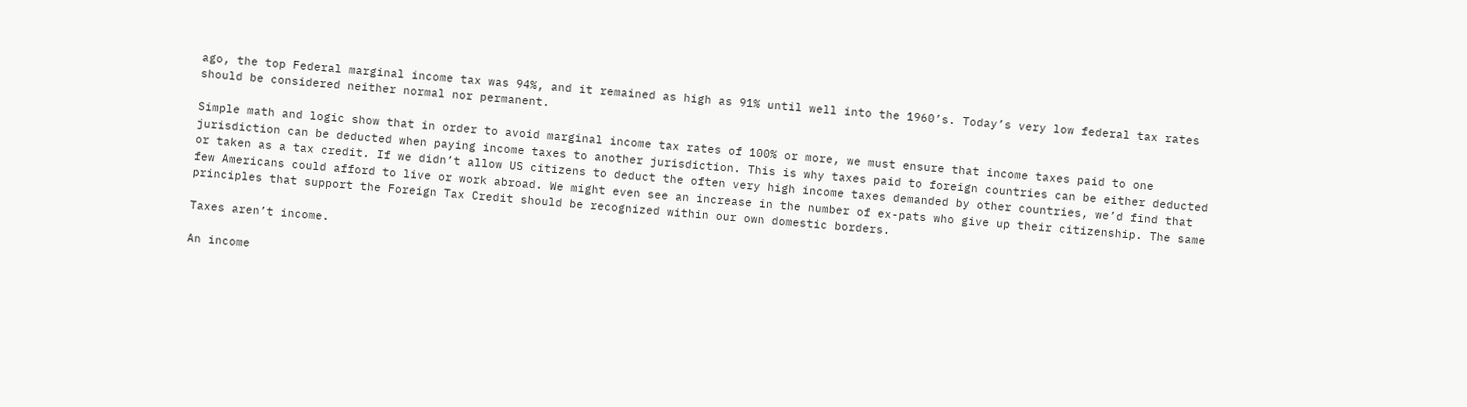ago, the top Federal marginal income tax was 94%, and it remained as high as 91% until well into the 1960’s. Today’s very low federal tax rates should be considered neither normal nor permanent.

Simple math and logic show that in order to avoid marginal income tax rates of 100% or more, we must ensure that income taxes paid to one jurisdiction can be deducted when paying income taxes to another jurisdiction. This is why taxes paid to foreign countries can be either deducted or taken as a tax credit. If we didn’t allow US citizens to deduct the often very high income taxes demanded by other countries, we’d find that few Americans could afford to live or work abroad. We might even see an increase in the number of ex-pats who give up their citizenship. The same principles that support the Foreign Tax Credit should be recognized within our own domestic borders.

Taxes aren’t income.

An income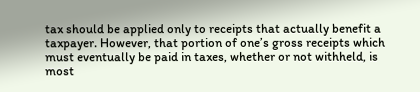tax should be applied only to receipts that actually benefit a taxpayer. However, that portion of one’s gross receipts which must eventually be paid in taxes, whether or not withheld, is most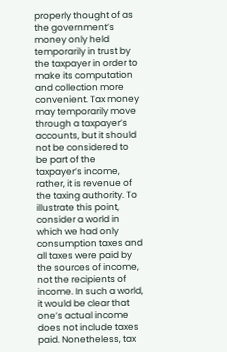properly thought of as the government’s money only held temporarily in trust by the taxpayer in order to make its computation and collection more convenient. Tax money may temporarily move through a taxpayer’s accounts, but it should not be considered to be part of the taxpayer’s income, rather, it is revenue of the taxing authority. To illustrate this point, consider a world in which we had only consumption taxes and all taxes were paid by the sources of income, not the recipients of income. In such a world, it would be clear that one’s actual income does not include taxes paid. Nonetheless, tax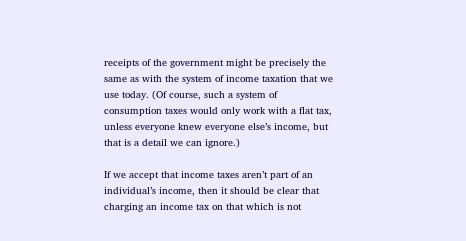receipts of the government might be precisely the same as with the system of income taxation that we use today. (Of course, such a system of consumption taxes would only work with a flat tax, unless everyone knew everyone else’s income, but that is a detail we can ignore.)

If we accept that income taxes aren’t part of an individual’s income, then it should be clear that charging an income tax on that which is not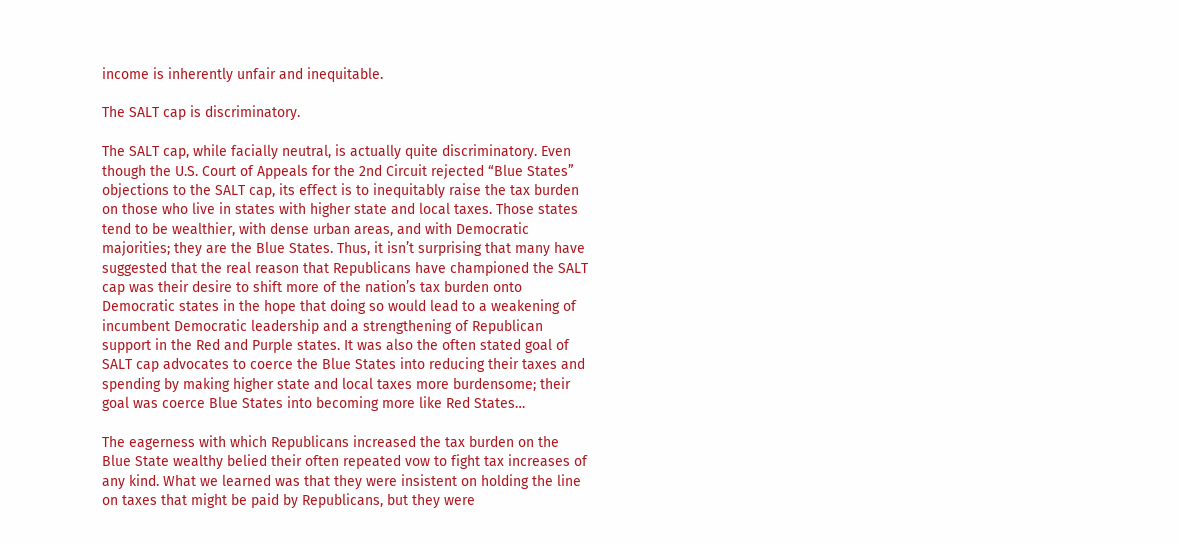income is inherently unfair and inequitable.

The SALT cap is discriminatory.

The SALT cap, while facially neutral, is actually quite discriminatory. Even though the U.S. Court of Appeals for the 2nd Circuit rejected “Blue States” objections to the SALT cap, its effect is to inequitably raise the tax burden on those who live in states with higher state and local taxes. Those states tend to be wealthier, with dense urban areas, and with Democratic majorities; they are the Blue States. Thus, it isn’t surprising that many have suggested that the real reason that Republicans have championed the SALT cap was their desire to shift more of the nation’s tax burden onto Democratic states in the hope that doing so would lead to a weakening of incumbent Democratic leadership and a strengthening of Republican support in the Red and Purple states. It was also the often stated goal of SALT cap advocates to coerce the Blue States into reducing their taxes and spending by making higher state and local taxes more burdensome; their goal was coerce Blue States into becoming more like Red States…

The eagerness with which Republicans increased the tax burden on the Blue State wealthy belied their often repeated vow to fight tax increases of any kind. What we learned was that they were insistent on holding the line on taxes that might be paid by Republicans, but they were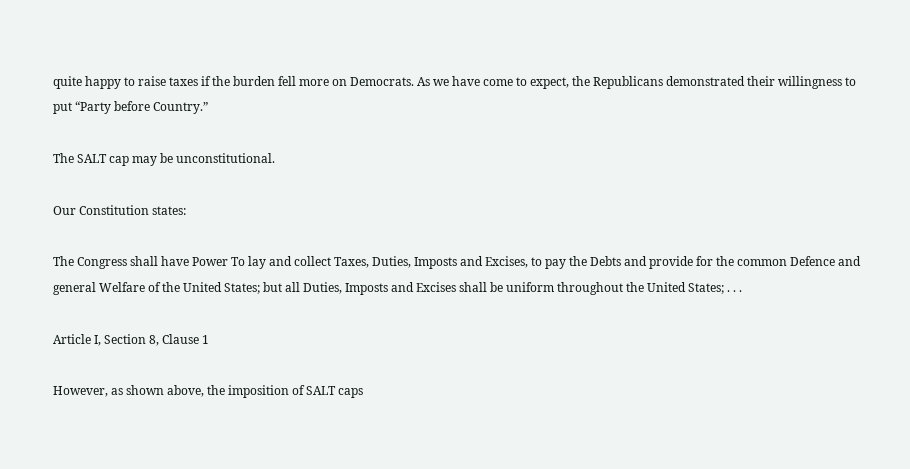quite happy to raise taxes if the burden fell more on Democrats. As we have come to expect, the Republicans demonstrated their willingness to put “Party before Country.”

The SALT cap may be unconstitutional.

Our Constitution states:

The Congress shall have Power To lay and collect Taxes, Duties, Imposts and Excises, to pay the Debts and provide for the common Defence and general Welfare of the United States; but all Duties, Imposts and Excises shall be uniform throughout the United States; . . .

Article I, Section 8, Clause 1

However, as shown above, the imposition of SALT caps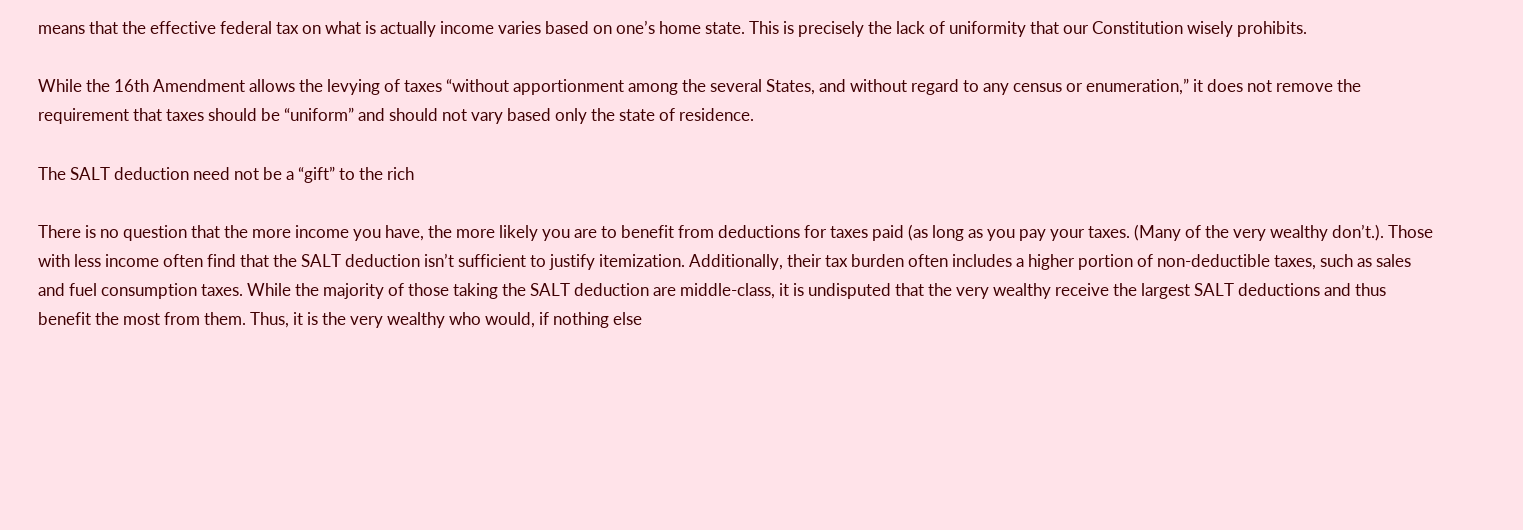means that the effective federal tax on what is actually income varies based on one’s home state. This is precisely the lack of uniformity that our Constitution wisely prohibits.

While the 16th Amendment allows the levying of taxes “without apportionment among the several States, and without regard to any census or enumeration,” it does not remove the requirement that taxes should be “uniform” and should not vary based only the state of residence.

The SALT deduction need not be a “gift” to the rich

There is no question that the more income you have, the more likely you are to benefit from deductions for taxes paid (as long as you pay your taxes. (Many of the very wealthy don’t.). Those with less income often find that the SALT deduction isn’t sufficient to justify itemization. Additionally, their tax burden often includes a higher portion of non-deductible taxes, such as sales and fuel consumption taxes. While the majority of those taking the SALT deduction are middle-class, it is undisputed that the very wealthy receive the largest SALT deductions and thus benefit the most from them. Thus, it is the very wealthy who would, if nothing else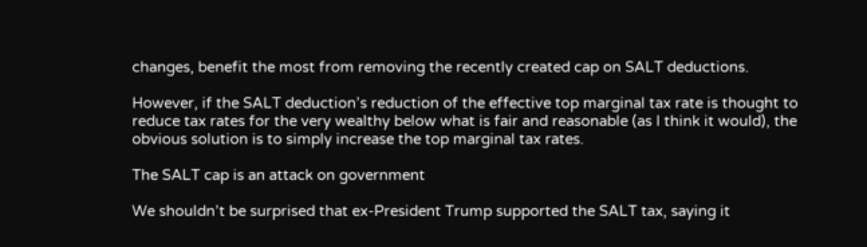changes, benefit the most from removing the recently created cap on SALT deductions.

However, if the SALT deduction’s reduction of the effective top marginal tax rate is thought to reduce tax rates for the very wealthy below what is fair and reasonable (as I think it would), the obvious solution is to simply increase the top marginal tax rates.

The SALT cap is an attack on government

We shouldn’t be surprised that ex-President Trump supported the SALT tax, saying it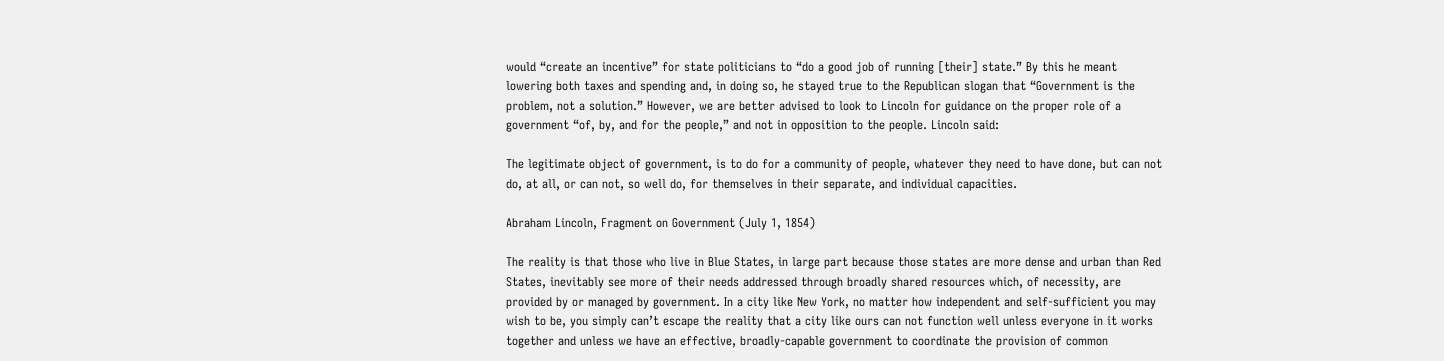would “create an incentive” for state politicians to “do a good job of running [their] state.” By this he meant lowering both taxes and spending and, in doing so, he stayed true to the Republican slogan that “Government is the problem, not a solution.” However, we are better advised to look to Lincoln for guidance on the proper role of a government “of, by, and for the people,” and not in opposition to the people. Lincoln said:

The legitimate object of government, is to do for a community of people, whatever they need to have done, but can not do, at all, or can not, so well do, for themselves in their separate, and individual capacities.

Abraham Lincoln, Fragment on Government (July 1, 1854)

The reality is that those who live in Blue States, in large part because those states are more dense and urban than Red States, inevitably see more of their needs addressed through broadly shared resources which, of necessity, are provided by or managed by government. In a city like New York, no matter how independent and self-sufficient you may wish to be, you simply can’t escape the reality that a city like ours can not function well unless everyone in it works together and unless we have an effective, broadly-capable government to coordinate the provision of common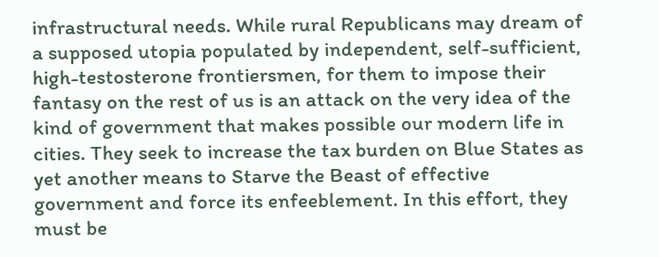infrastructural needs. While rural Republicans may dream of a supposed utopia populated by independent, self-sufficient, high-testosterone frontiersmen, for them to impose their fantasy on the rest of us is an attack on the very idea of the kind of government that makes possible our modern life in cities. They seek to increase the tax burden on Blue States as yet another means to Starve the Beast of effective government and force its enfeeblement. In this effort, they must be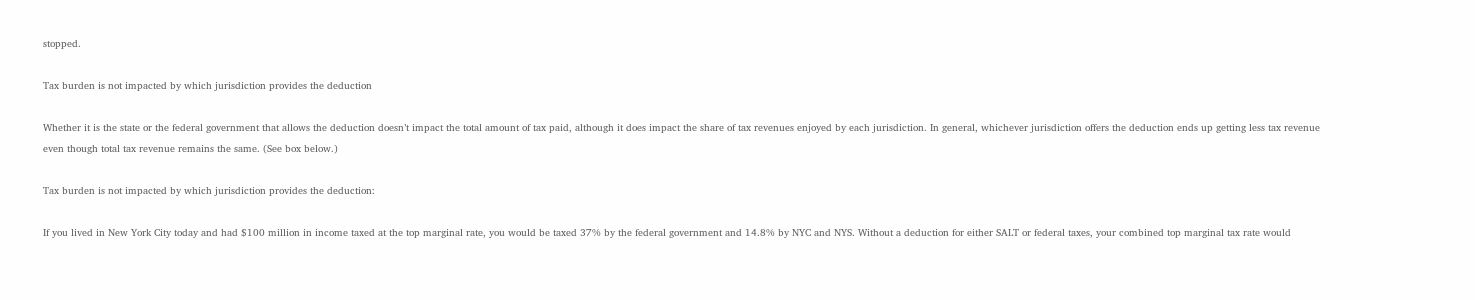stopped.

Tax burden is not impacted by which jurisdiction provides the deduction

Whether it is the state or the federal government that allows the deduction doesn’t impact the total amount of tax paid, although it does impact the share of tax revenues enjoyed by each jurisdiction. In general, whichever jurisdiction offers the deduction ends up getting less tax revenue even though total tax revenue remains the same. (See box below.)

Tax burden is not impacted by which jurisdiction provides the deduction:

If you lived in New York City today and had $100 million in income taxed at the top marginal rate, you would be taxed 37% by the federal government and 14.8% by NYC and NYS. Without a deduction for either SALT or federal taxes, your combined top marginal tax rate would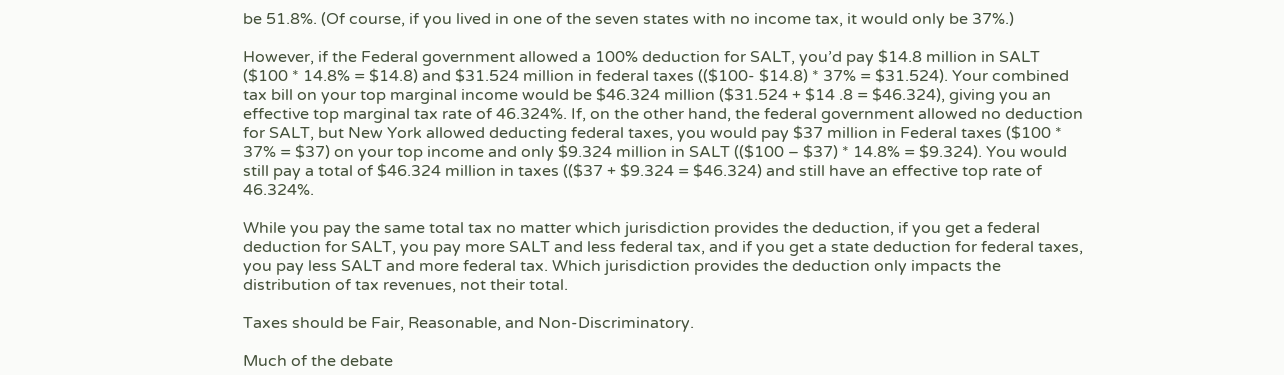be 51.8%. (Of course, if you lived in one of the seven states with no income tax, it would only be 37%.)

However, if the Federal government allowed a 100% deduction for SALT, you’d pay $14.8 million in SALT ($100 * 14.8% = $14.8) and $31.524 million in federal taxes (($100- $14.8) * 37% = $31.524). Your combined tax bill on your top marginal income would be $46.324 million ($31.524 + $14 .8 = $46.324), giving you an effective top marginal tax rate of 46.324%. If, on the other hand, the federal government allowed no deduction for SALT, but New York allowed deducting federal taxes, you would pay $37 million in Federal taxes ($100 * 37% = $37) on your top income and only $9.324 million in SALT (($100 – $37) * 14.8% = $9.324). You would still pay a total of $46.324 million in taxes (($37 + $9.324 = $46.324) and still have an effective top rate of 46.324%.

While you pay the same total tax no matter which jurisdiction provides the deduction, if you get a federal deduction for SALT, you pay more SALT and less federal tax, and if you get a state deduction for federal taxes, you pay less SALT and more federal tax. Which jurisdiction provides the deduction only impacts the distribution of tax revenues, not their total.

Taxes should be Fair, Reasonable, and Non-Discriminatory.

Much of the debate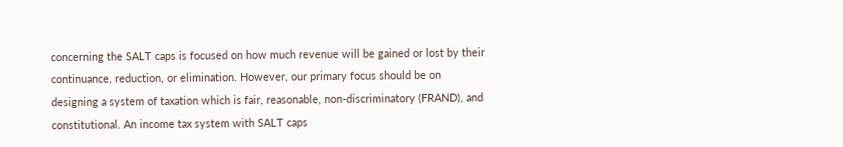concerning the SALT caps is focused on how much revenue will be gained or lost by their continuance, reduction, or elimination. However, our primary focus should be on designing a system of taxation which is fair, reasonable, non-discriminatory (FRAND), and constitutional. An income tax system with SALT caps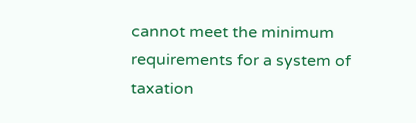cannot meet the minimum requirements for a system of taxation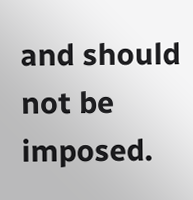and should not be imposed.